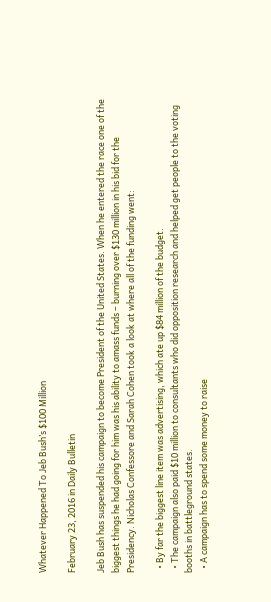Whatever Happened To Jeb Bush’s $100 Million

February 23, 2016 in Daily Bulletin

Jeb Bush has suspended his campaign to become President of the United States. When he entered the race one of the biggest things he had going for him was his ability to amass funds – burning over $130 million in his bid for the Presidency. Nicholas Confessore and Sarah Cohen took a look at where all of the funding went:

  • By far the biggest line item was advertising, which ate up $84 million of the budget.
  • The campaign also paid $10 million to consultants who did opposition research and helped get people to the voting booths in battleground states.
  • A campaign has to spend some money to raise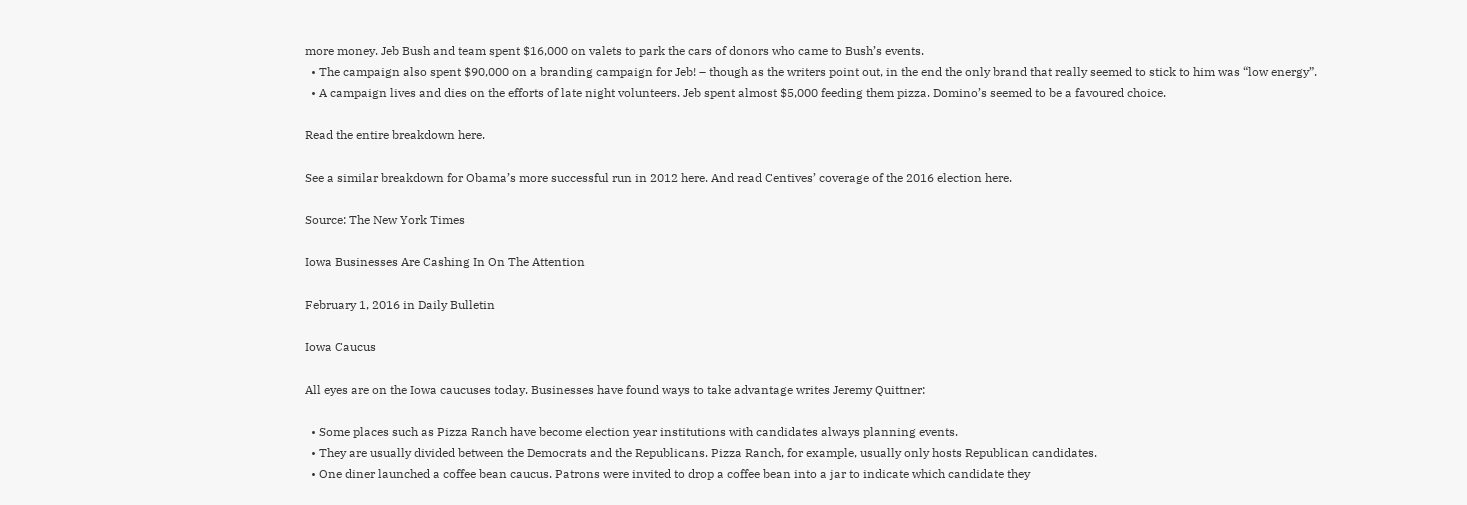more money. Jeb Bush and team spent $16,000 on valets to park the cars of donors who came to Bush’s events.
  • The campaign also spent $90,000 on a branding campaign for Jeb! – though as the writers point out, in the end the only brand that really seemed to stick to him was “low energy”.
  • A campaign lives and dies on the efforts of late night volunteers. Jeb spent almost $5,000 feeding them pizza. Domino’s seemed to be a favoured choice.

Read the entire breakdown here.

See a similar breakdown for Obama’s more successful run in 2012 here. And read Centives’ coverage of the 2016 election here.

Source: The New York Times

Iowa Businesses Are Cashing In On The Attention

February 1, 2016 in Daily Bulletin

Iowa Caucus

All eyes are on the Iowa caucuses today. Businesses have found ways to take advantage writes Jeremy Quittner:

  • Some places such as Pizza Ranch have become election year institutions with candidates always planning events.
  • They are usually divided between the Democrats and the Republicans. Pizza Ranch, for example, usually only hosts Republican candidates.
  • One diner launched a coffee bean caucus. Patrons were invited to drop a coffee bean into a jar to indicate which candidate they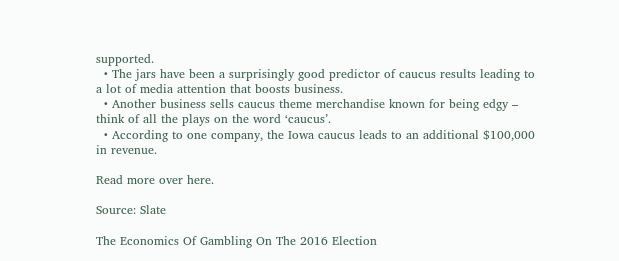supported.
  • The jars have been a surprisingly good predictor of caucus results leading to a lot of media attention that boosts business.
  • Another business sells caucus theme merchandise known for being edgy – think of all the plays on the word ‘caucus’.
  • According to one company, the Iowa caucus leads to an additional $100,000 in revenue.

Read more over here.

Source: Slate

The Economics Of Gambling On The 2016 Election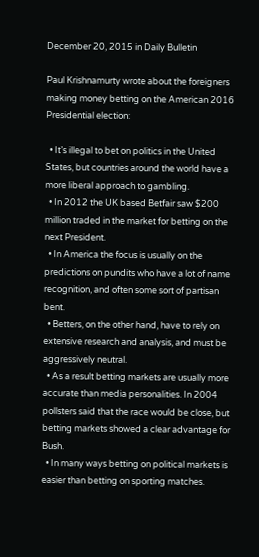December 20, 2015 in Daily Bulletin

Paul Krishnamurty wrote about the foreigners making money betting on the American 2016 Presidential election:

  • It’s illegal to bet on politics in the United States, but countries around the world have a more liberal approach to gambling.
  • In 2012 the UK based Betfair saw $200 million traded in the market for betting on the next President.
  • In America the focus is usually on the predictions on pundits who have a lot of name recognition, and often some sort of partisan bent.
  • Betters, on the other hand, have to rely on extensive research and analysis, and must be aggressively neutral.
  • As a result betting markets are usually more accurate than media personalities. In 2004 pollsters said that the race would be close, but betting markets showed a clear advantage for Bush.
  • In many ways betting on political markets is easier than betting on sporting matches.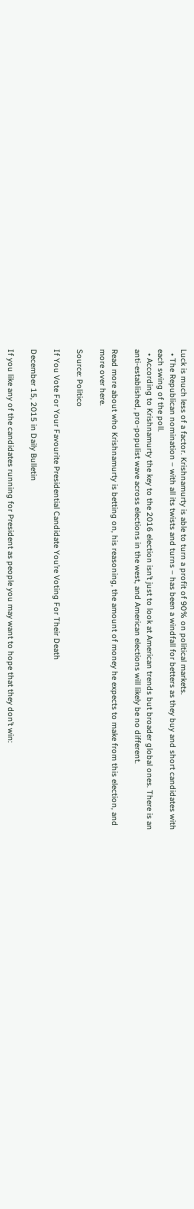Luck is much less of a factor. Krishnamurty is able to turn a profit of 90% on political markets.
  • The Republican nomination – with all its twists and turns – has been a windfall for betters as they buy and short candidates with each swing of the poll.
  • According to Krishnamurty the key to the 2016 election isn’t just to look at American trends but broader global ones. There is an anti-established, pro-populist wave across elections in the west, and American elections will likely be no different.

Read more about who Krishnamurty is betting on, his reasoning, the amount of money he expects to make from this election, and more over here.

Source: Politico

If You Vote For Your Favourite Presidential Candidate You’re Voting For Their Death

December 15, 2015 in Daily Bulletin

If you like any of the candidates running for President as people you may want to hope that they don’t win: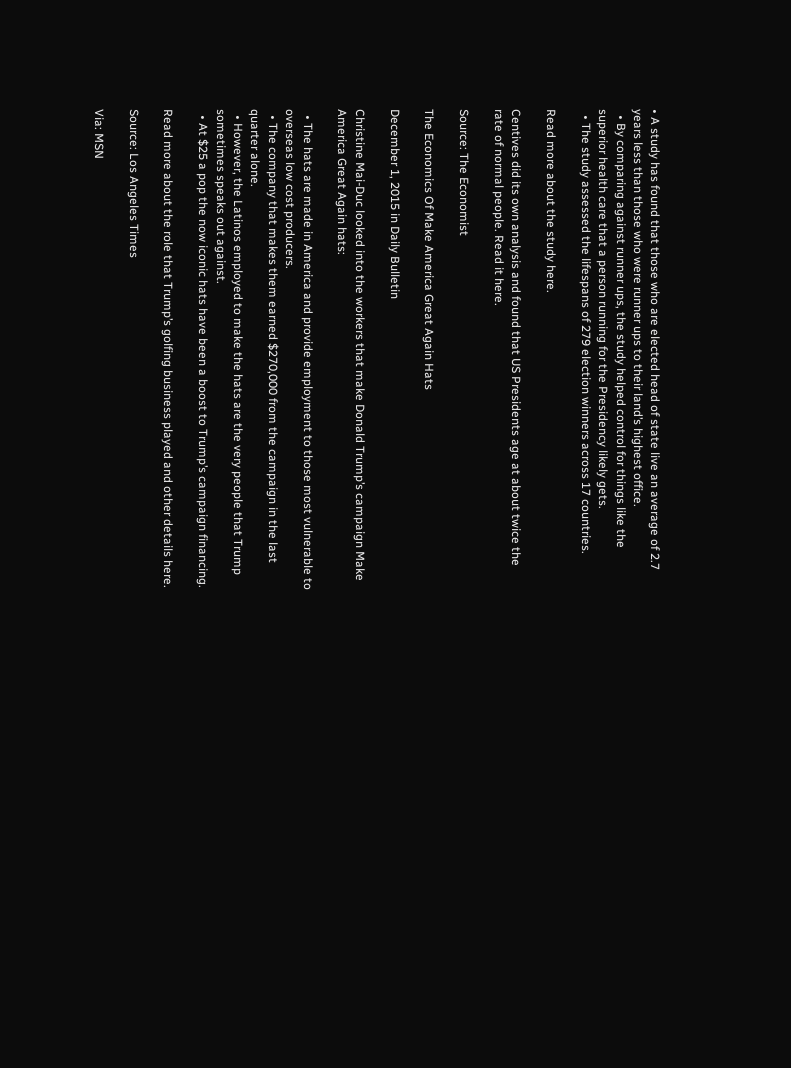• A study has found that those who are elected head of state live an average of 2.7 years less than those who were runner ups to their land’s highest office.
  • By comparing against runner ups, the study helped control for things like the superior health care that a person running for the Presidency likely gets.
  • The study assessed the lifespans of 279 election winners across 17 countries.

Read more about the study here.

Centives did its own analysis and found that US Presidents age at about twice the rate of normal people. Read it here.

Source: The Economist

The Economics Of Make America Great Again Hats

December 1, 2015 in Daily Bulletin

Christine Mai-Duc looked into the workers that make Donald Trump’s campaign Make America Great Again hats:

  • The hats are made in America and provide employment to those most vulnerable to overseas low cost producers.
  • The company that makes them earned $270,000 from the campaign in the last quarter alone.
  • However, the Latinos employed to make the hats are the very people that Trump sometimes speaks out against.
  • At $25 a pop the now iconic hats have been a boost to Trump’s campaign financing.

Read more about the role that Trump’s golfing business played and other details here.

Source: Los Angeles Times

Via: MSN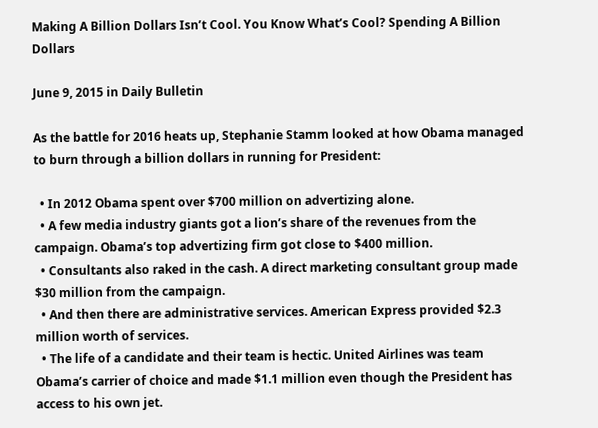Making A Billion Dollars Isn’t Cool. You Know What’s Cool? Spending A Billion Dollars

June 9, 2015 in Daily Bulletin

As the battle for 2016 heats up, Stephanie Stamm looked at how Obama managed to burn through a billion dollars in running for President:

  • In 2012 Obama spent over $700 million on advertizing alone.
  • A few media industry giants got a lion’s share of the revenues from the campaign. Obama’s top advertizing firm got close to $400 million.
  • Consultants also raked in the cash. A direct marketing consultant group made $30 million from the campaign.
  • And then there are administrative services. American Express provided $2.3 million worth of services.
  • The life of a candidate and their team is hectic. United Airlines was team Obama’s carrier of choice and made $1.1 million even though the President has access to his own jet.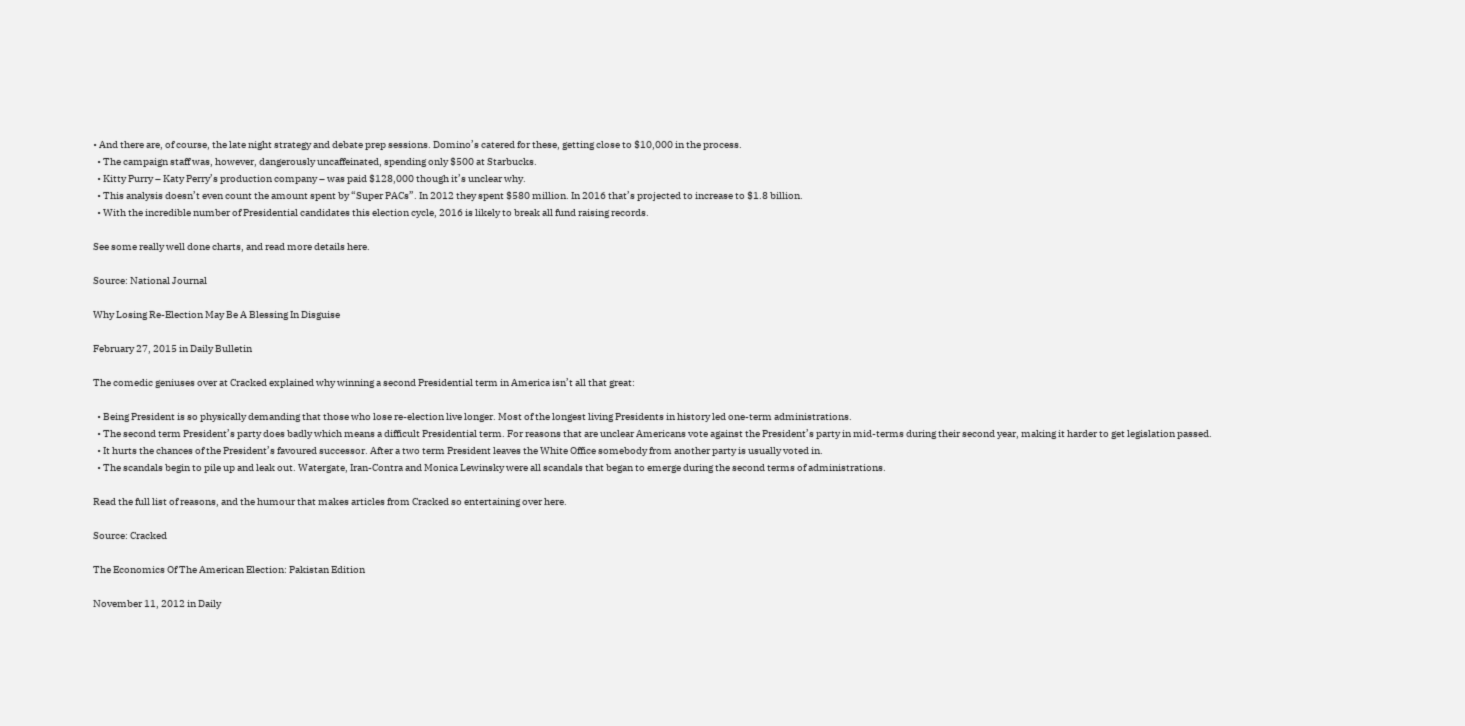• And there are, of course, the late night strategy and debate prep sessions. Domino’s catered for these, getting close to $10,000 in the process.
  • The campaign staff was, however, dangerously uncaffeinated, spending only $500 at Starbucks.
  • Kitty Purry – Katy Perry’s production company – was paid $128,000 though it’s unclear why.
  • This analysis doesn’t even count the amount spent by “Super PACs”. In 2012 they spent $580 million. In 2016 that’s projected to increase to $1.8 billion.
  • With the incredible number of Presidential candidates this election cycle, 2016 is likely to break all fund raising records.

See some really well done charts, and read more details here.

Source: National Journal

Why Losing Re-Election May Be A Blessing In Disguise

February 27, 2015 in Daily Bulletin

The comedic geniuses over at Cracked explained why winning a second Presidential term in America isn’t all that great:

  • Being President is so physically demanding that those who lose re-election live longer. Most of the longest living Presidents in history led one-term administrations.
  • The second term President’s party does badly which means a difficult Presidential term. For reasons that are unclear Americans vote against the President’s party in mid-terms during their second year, making it harder to get legislation passed.
  • It hurts the chances of the President’s favoured successor. After a two term President leaves the White Office somebody from another party is usually voted in.
  • The scandals begin to pile up and leak out. Watergate, Iran-Contra and Monica Lewinsky were all scandals that began to emerge during the second terms of administrations.

Read the full list of reasons, and the humour that makes articles from Cracked so entertaining over here.

Source: Cracked

The Economics Of The American Election: Pakistan Edition

November 11, 2012 in Daily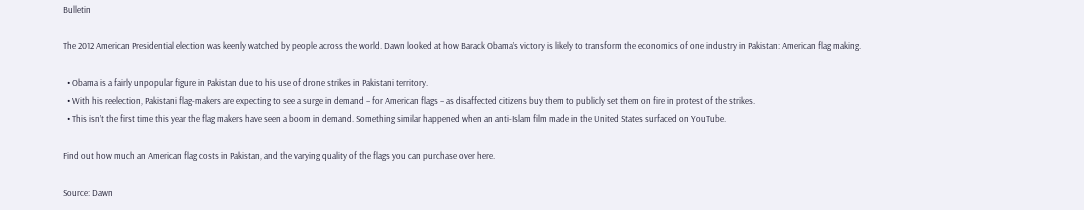Bulletin

The 2012 American Presidential election was keenly watched by people across the world. Dawn looked at how Barack Obama’s victory is likely to transform the economics of one industry in Pakistan: American flag making.

  • Obama is a fairly unpopular figure in Pakistan due to his use of drone strikes in Pakistani territory.
  • With his reelection, Pakistani flag-makers are expecting to see a surge in demand – for American flags – as disaffected citizens buy them to publicly set them on fire in protest of the strikes.
  • This isn’t the first time this year the flag makers have seen a boom in demand. Something similar happened when an anti-Islam film made in the United States surfaced on YouTube.

Find out how much an American flag costs in Pakistan, and the varying quality of the flags you can purchase over here.

Source: Dawn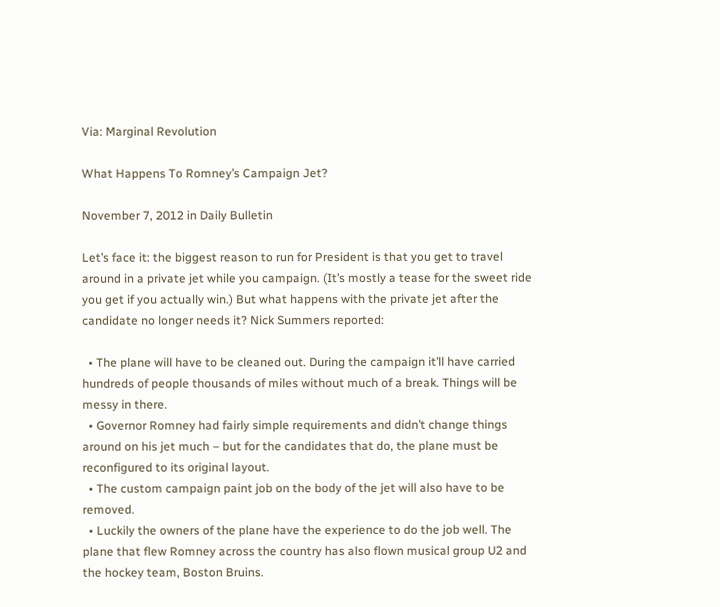Via: Marginal Revolution

What Happens To Romney’s Campaign Jet?

November 7, 2012 in Daily Bulletin

Let’s face it: the biggest reason to run for President is that you get to travel around in a private jet while you campaign. (It’s mostly a tease for the sweet ride you get if you actually win.) But what happens with the private jet after the candidate no longer needs it? Nick Summers reported:

  • The plane will have to be cleaned out. During the campaign it’ll have carried hundreds of people thousands of miles without much of a break. Things will be messy in there.
  • Governor Romney had fairly simple requirements and didn’t change things around on his jet much – but for the candidates that do, the plane must be reconfigured to its original layout.
  • The custom campaign paint job on the body of the jet will also have to be removed.
  • Luckily the owners of the plane have the experience to do the job well. The plane that flew Romney across the country has also flown musical group U2 and the hockey team, Boston Bruins.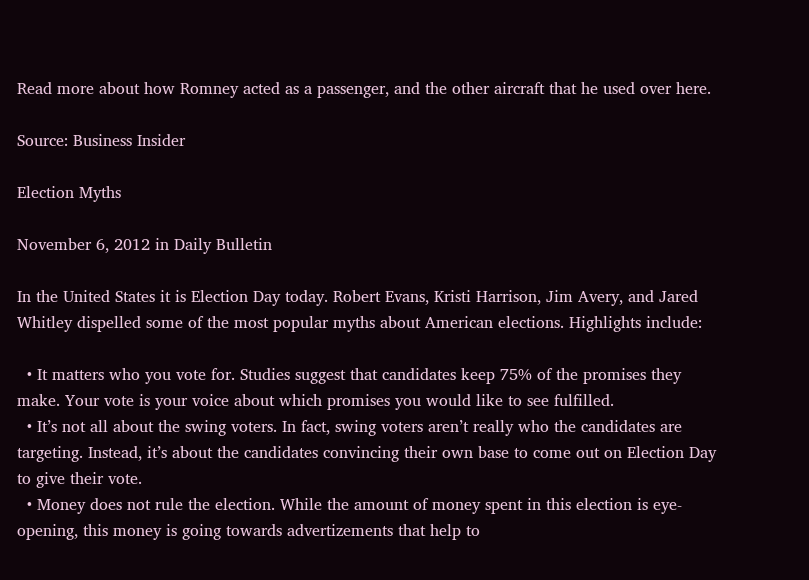Read more about how Romney acted as a passenger, and the other aircraft that he used over here.

Source: Business Insider

Election Myths

November 6, 2012 in Daily Bulletin

In the United States it is Election Day today. Robert Evans, Kristi Harrison, Jim Avery, and Jared Whitley dispelled some of the most popular myths about American elections. Highlights include:

  • It matters who you vote for. Studies suggest that candidates keep 75% of the promises they make. Your vote is your voice about which promises you would like to see fulfilled.
  • It’s not all about the swing voters. In fact, swing voters aren’t really who the candidates are targeting. Instead, it’s about the candidates convincing their own base to come out on Election Day to give their vote.
  • Money does not rule the election. While the amount of money spent in this election is eye-opening, this money is going towards advertizements that help to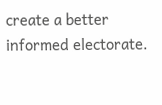create a better informed electorate.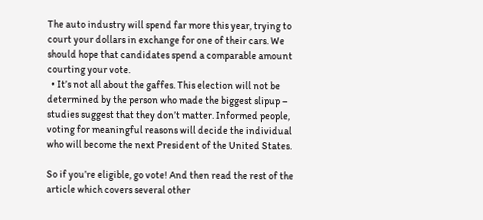The auto industry will spend far more this year, trying to court your dollars in exchange for one of their cars. We should hope that candidates spend a comparable amount courting your vote.
  • It’s not all about the gaffes. This election will not be determined by the person who made the biggest slipup – studies suggest that they don’t matter. Informed people, voting for meaningful reasons will decide the individual who will become the next President of the United States.

So if you’re eligible, go vote! And then read the rest of the article which covers several other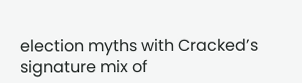election myths with Cracked’s signature mix of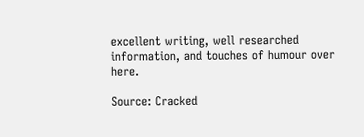excellent writing, well researched information, and touches of humour over here.

Source: Cracked